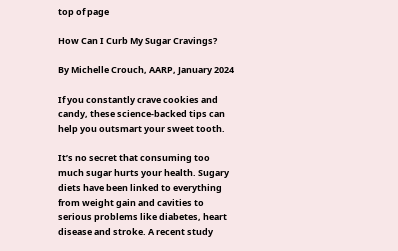top of page

How Can I Curb My Sugar Cravings?

By Michelle Crouch, AARP, January 2024

If you constantly crave cookies and candy, these science-backed tips can help you outsmart your sweet tooth.

It’s no secret that consuming too much sugar hurts your health. Sugary diets have been linked to everything from weight gain and cavities to serious problems like diabetes, heart disease and stroke. A recent study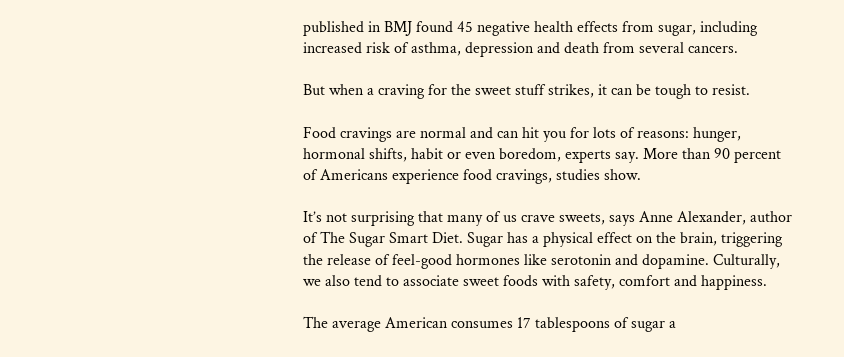published in BMJ found 45 negative health effects from sugar, including increased risk of asthma, depression and death from several cancers.

But when a craving for the sweet stuff strikes, it can be tough to resist.

Food cravings are normal and can hit you for lots of reasons: hunger, hormonal shifts, habit or even boredom, experts say. More than 90 percent of Americans experience food cravings, studies show.

It’s not surprising that many of us crave sweets, says Anne Alexander, author of The Sugar Smart Diet. Sugar has a physical effect on the brain, triggering the release of feel-good hormones like serotonin and dopamine. Culturally, we also tend to associate sweet foods with safety, comfort and happiness.

The average American consumes 17 tablespoons of sugar a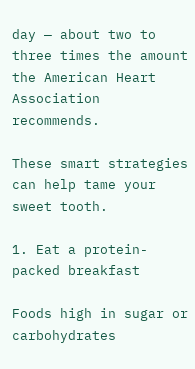day — about two to three times the amount the American Heart Association recommends.

These smart strategies can help tame your sweet tooth.

1. Eat a protein-packed breakfast

Foods high in sugar or carbohydrates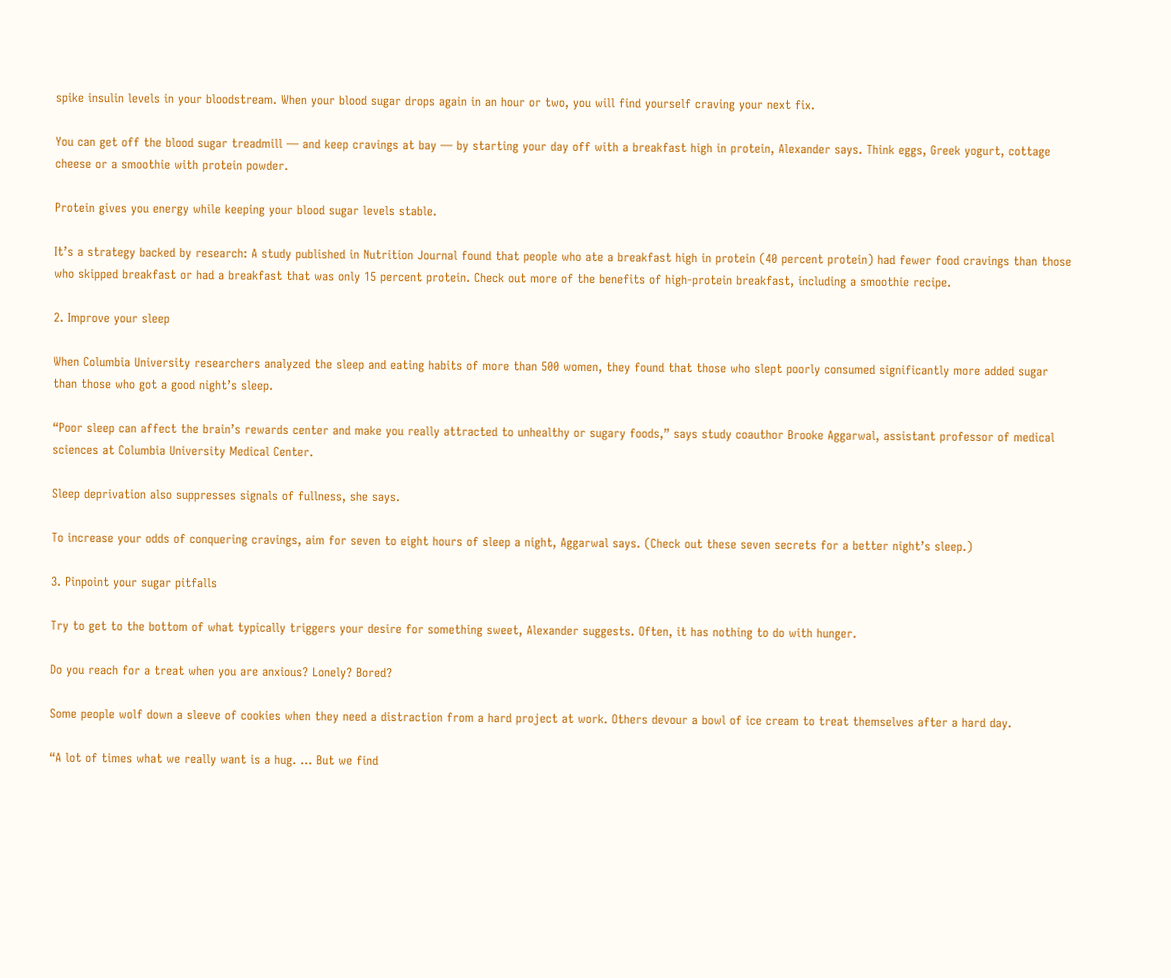spike insulin levels in your bloodstream. When your blood sugar drops again in an hour or two, you will find yourself craving your next fix.

You can get off the blood sugar treadmill — and keep cravings at bay — by starting your day off with a breakfast high in protein, Alexander says. Think eggs, Greek yogurt, cottage cheese or a smoothie with protein powder.

Protein gives you energy while keeping your blood sugar levels stable.

It’s a strategy backed by research: A study published in Nutrition Journal found that people who ate a breakfast high in protein (40 percent protein) had fewer food cravings than those who skipped breakfast or had a breakfast that was only 15 percent protein. Check out more of the benefits of high-protein breakfast, including a smoothie recipe.

2. Improve your sleep

When Columbia University researchers analyzed the sleep and eating habits of more than 500 women, they found that those who slept poorly consumed significantly more added sugar than those who got a good night’s sleep.

“Poor sleep can affect the brain’s rewards center and make you really attracted to unhealthy or sugary foods,” says study coauthor Brooke Aggarwal, assistant professor of medical sciences at Columbia University Medical Center.

Sleep deprivation also suppresses signals of fullness, she says.

To increase your odds of conquering cravings, aim for seven to eight hours of sleep a night, Aggarwal says. (Check out these seven secrets for a better night’s sleep.)

3. Pinpoint your sugar pitfalls

Try to get to the bottom of what typically triggers your desire for something sweet, Alexander suggests. Often, it has nothing to do with hunger.

Do you reach for a treat when you are anxious? Lonely? Bored?

Some people wolf down a sleeve of cookies when they need a distraction from a hard project at work. Others devour a bowl of ice cream to treat themselves after a hard day.

“A lot of times what we really want is a hug. ... But we find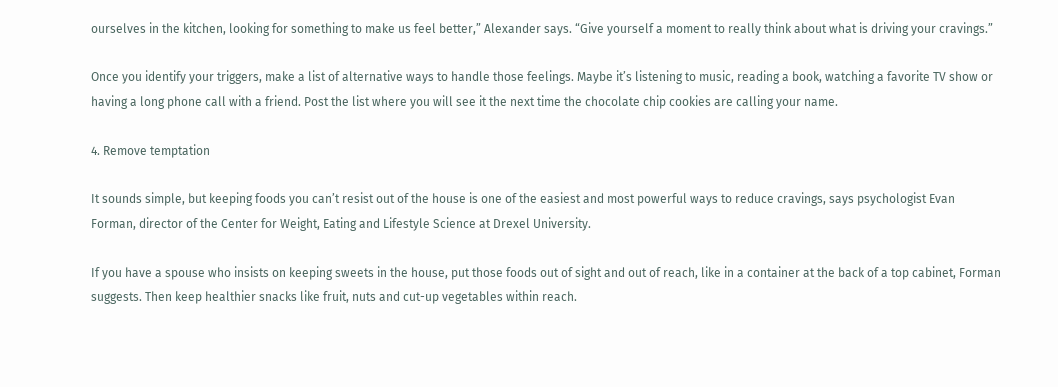ourselves in the kitchen, looking for something to make us feel better,” Alexander says. “Give yourself a moment to really think about what is driving your cravings.”

Once you identify your triggers, make a list of alternative ways to handle those feelings. Maybe it’s listening to music, reading a book, watching a favorite TV show or having a long phone call with a friend. Post the list where you will see it the next time the chocolate chip cookies are calling your name.

4. Remove temptation

It sounds simple, but keeping foods you can’t resist out of the house is one of the easiest and most powerful ways to reduce cravings, says psychologist Evan Forman, director of the Center for Weight, Eating and Lifestyle Science at Drexel University.

If you have a spouse who insists on keeping sweets in the house, put those foods out of sight and out of reach, like in a container at the back of a top cabinet, Forman suggests. Then keep healthier snacks like fruit, nuts and cut-up vegetables within reach.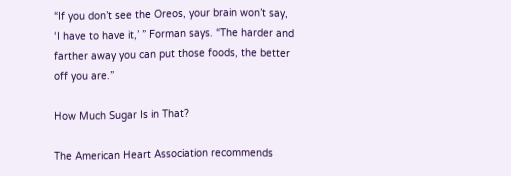“If you don’t see the Oreos, your brain won’t say, ‘I have to have it,’ ” Forman says. “The harder and farther away you can put those foods, the better off you are.”

How Much Sugar Is in That?

The American Heart Association recommends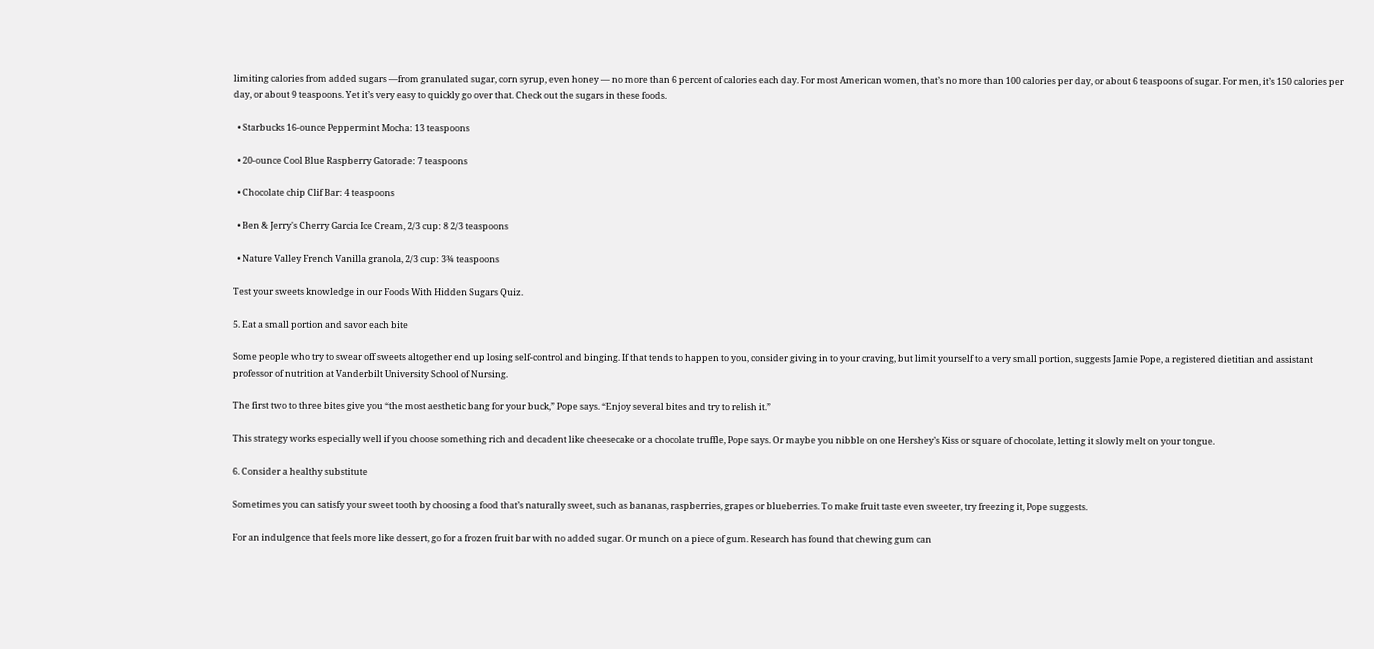limiting calories from added sugars —from granulated sugar, corn syrup, even honey — no more than 6 percent of calories each day. For most American women, that’s no more than 100 calories per day, or about 6 teaspoons of sugar. For men, it’s 150 calories per day, or about 9 teaspoons. Yet it’s very easy to quickly go over that. Check out the sugars in these foods.

  • Starbucks 16-ounce Peppermint Mocha: 13 teaspoons

  • 20-ounce Cool Blue Raspberry Gatorade: 7 teaspoons

  • Chocolate chip Clif Bar: 4 teaspoons

  • Ben & Jerry's Cherry Garcia Ice Cream, 2/3 cup: 8 2/3 teaspoons

  • Nature Valley French Vanilla granola, 2/3 cup: 3¾ teaspoons

Test your sweets knowledge in our Foods With Hidden Sugars Quiz.

5. Eat a small portion and savor each bite

Some people who try to swear off sweets altogether end up losing self-control and binging. If that tends to happen to you, consider giving in to your craving, but limit yourself to a very small portion, suggests Jamie Pope, a registered dietitian and assistant professor of nutrition at Vanderbilt University School of Nursing.

The first two to three bites give you “the most aesthetic bang for your buck,” Pope says. “Enjoy several bites and try to relish it.”

This strategy works especially well if you choose something rich and decadent like cheesecake or a chocolate truffle, Pope says. Or maybe you nibble on one Hershey’s Kiss or square of chocolate, letting it slowly melt on your tongue.

6. Consider a healthy substitute

Sometimes you can satisfy your sweet tooth by choosing a food that’s naturally sweet, such as bananas, raspberries, grapes or blueberries. To make fruit taste even sweeter, try freezing it, Pope suggests.

For an indulgence that feels more like dessert, go for a frozen fruit bar with no added sugar. Or munch on a piece of gum. Research has found that chewing gum can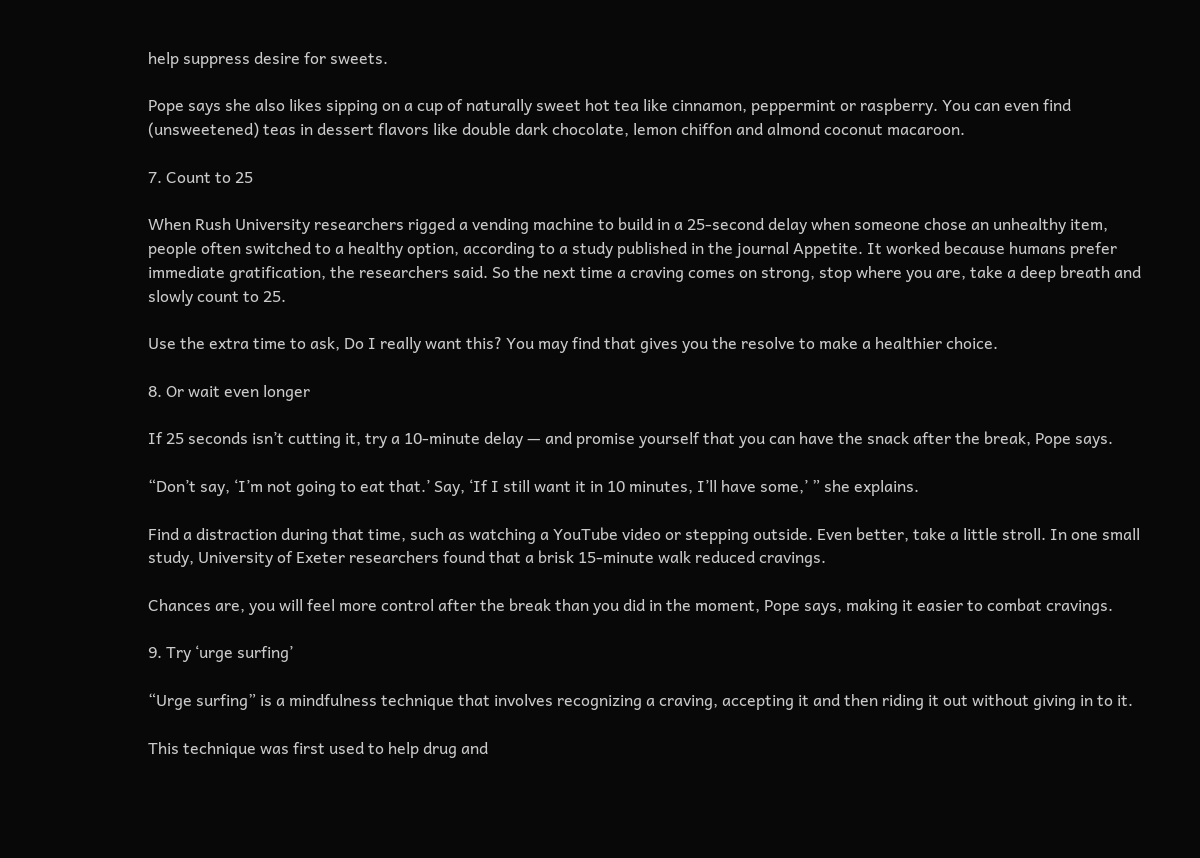help suppress desire for sweets.

Pope says she also likes sipping on a cup of naturally sweet hot tea like cinnamon, peppermint or raspberry. You can even find (unsweetened) teas in dessert flavors like double dark chocolate, lemon chiffon and almond coconut macaroon.

7. Count to 25

When Rush University researchers rigged a vending machine to build in a 25-second delay when someone chose an unhealthy item, people often switched to a healthy option, according to a study published in the journal Appetite. It worked because humans prefer immediate gratification, the researchers said. So the next time a craving comes on strong, stop where you are, take a deep breath and slowly count to 25.

Use the extra time to ask, Do I really want this? You may find that gives you the resolve to make a healthier choice.

8. Or wait even longer

If 25 seconds isn’t cutting it, try a 10-minute delay — and promise yourself that you can have the snack after the break, Pope says.

“Don’t say, ‘I’m not going to eat that.’ Say, ‘If I still want it in 10 minutes, I’ll have some,’ ” she explains.

Find a distraction during that time, such as watching a YouTube video or stepping outside. Even better, take a little stroll. In one small study, University of Exeter researchers found that a brisk 15-minute walk reduced cravings.

Chances are, you will feel more control after the break than you did in the moment, Pope says, making it easier to combat cravings.

9. Try ‘urge surfing’

“Urge surfing” is a mindfulness technique that involves recognizing a craving, accepting it and then riding it out without giving in to it.

This technique was first used to help drug and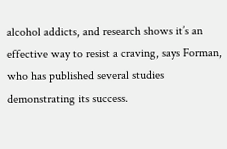alcohol addicts, and research shows it’s an effective way to resist a craving, says Forman, who has published several studies demonstrating its success.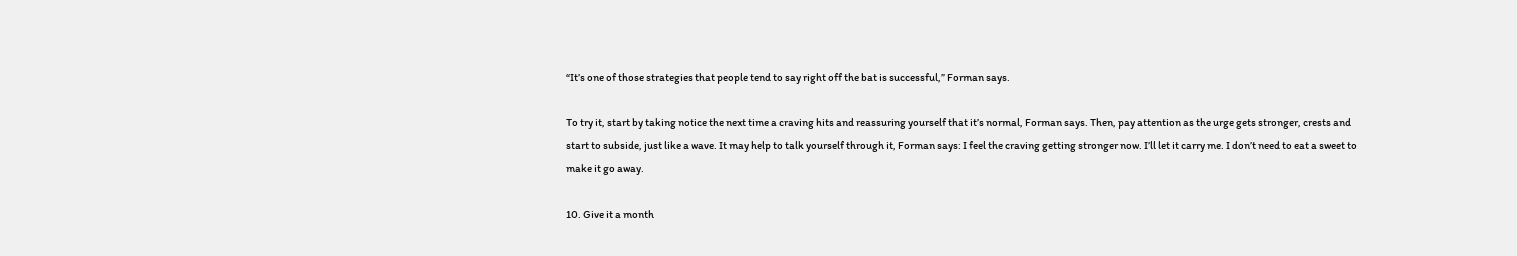“It’s one of those strategies that people tend to say right off the bat is successful,” Forman says.

To try it, start by taking notice the next time a craving hits and reassuring yourself that it’s normal, Forman says. Then, pay attention as the urge gets stronger, crests and start to subside, just like a wave. It may help to talk yourself through it, Forman says: I feel the craving getting stronger now. I’ll let it carry me. I don’t need to eat a sweet to make it go away.

10. Give it a month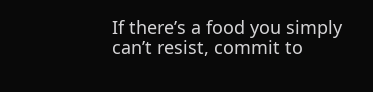If there’s a food you simply can’t resist, commit to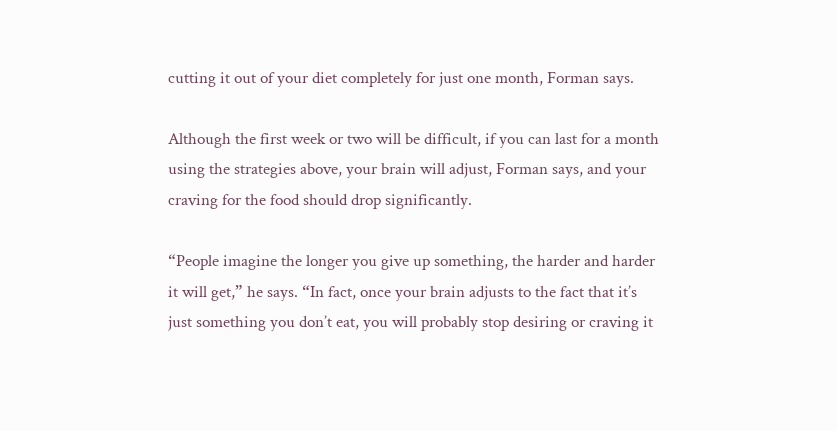cutting it out of your diet completely for just one month, Forman says.

Although the first week or two will be difficult, if you can last for a month using the strategies above, your brain will adjust, Forman says, and your craving for the food should drop significantly.

“People imagine the longer you give up something, the harder and harder it will get,” he says. “In fact, once your brain adjusts to the fact that it’s just something you don’t eat, you will probably stop desiring or craving it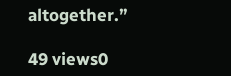altogether.”

49 views0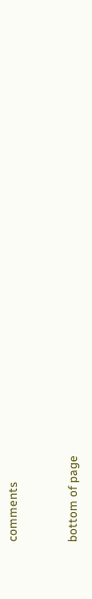comments


bottom of page